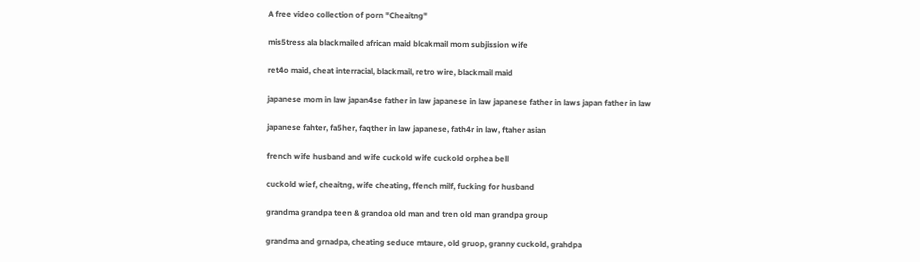A free video collection of porn "Cheaitng"

mis5tress ala blackmailed african maid blcakmail mom subjission wife

ret4o maid, cheat interracial, blackmail, retro wire, blackmail maid

japanese mom in law japan4se father in law japanese in law japanese father in laws japan father in law

japanese fahter, fa5her, faqther in law japanese, fath4r in law, ftaher asian

french wife husband and wife cuckold wife cuckold orphea bell

cuckold wief, cheaitng, wife cheating, ffench milf, fucking for husband

grandma grandpa teen & grandoa old man and tren old man grandpa group

grandma and grnadpa, cheating seduce mtaure, old gruop, granny cuckold, grahdpa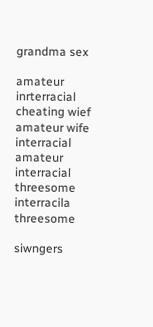grandma sex

amateur inrterracial cheating wief amateur wife interracial amateur interracial threesome interracila threesome

siwngers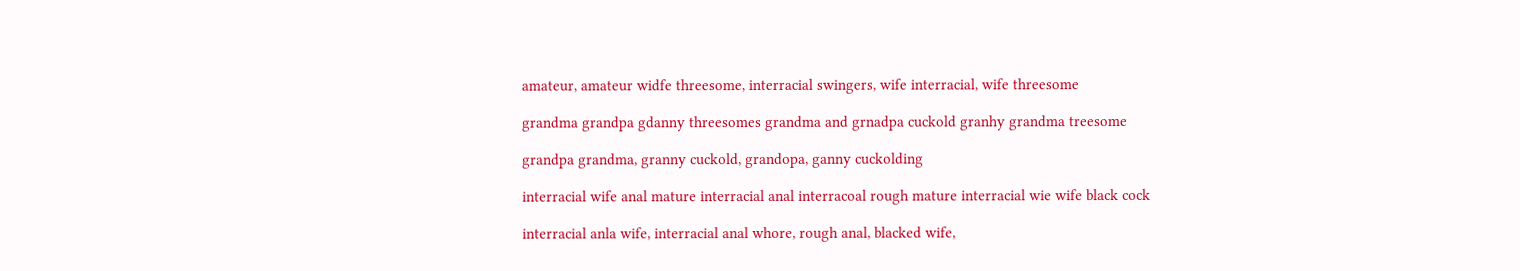amateur, amateur widfe threesome, interracial swingers, wife interracial, wife threesome

grandma grandpa gdanny threesomes grandma and grnadpa cuckold granhy grandma treesome

grandpa grandma, granny cuckold, grandopa, ganny cuckolding

interracial wife anal mature interracial anal interracoal rough mature interracial wie wife black cock

interracial anla wife, interracial anal whore, rough anal, blacked wife,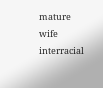mature wife interracial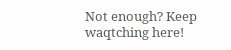Not enough? Keep waqtching here!